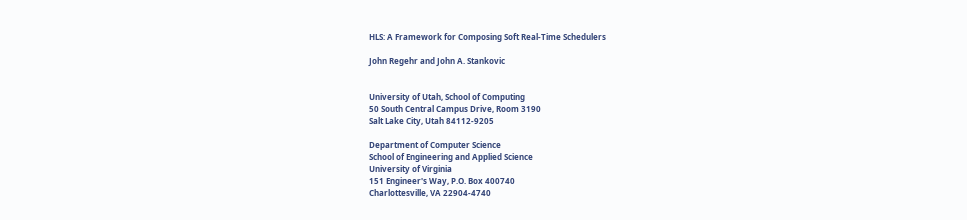HLS: A Framework for Composing Soft Real-Time Schedulers

John Regehr and John A. Stankovic


University of Utah, School of Computing
50 South Central Campus Drive, Room 3190
Salt Lake City, Utah 84112-9205

Department of Computer Science
School of Engineering and Applied Science
University of Virginia
151 Engineer's Way, P.O. Box 400740
Charlottesville, VA 22904-4740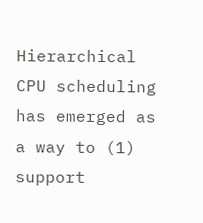Hierarchical CPU scheduling has emerged as a way to (1) support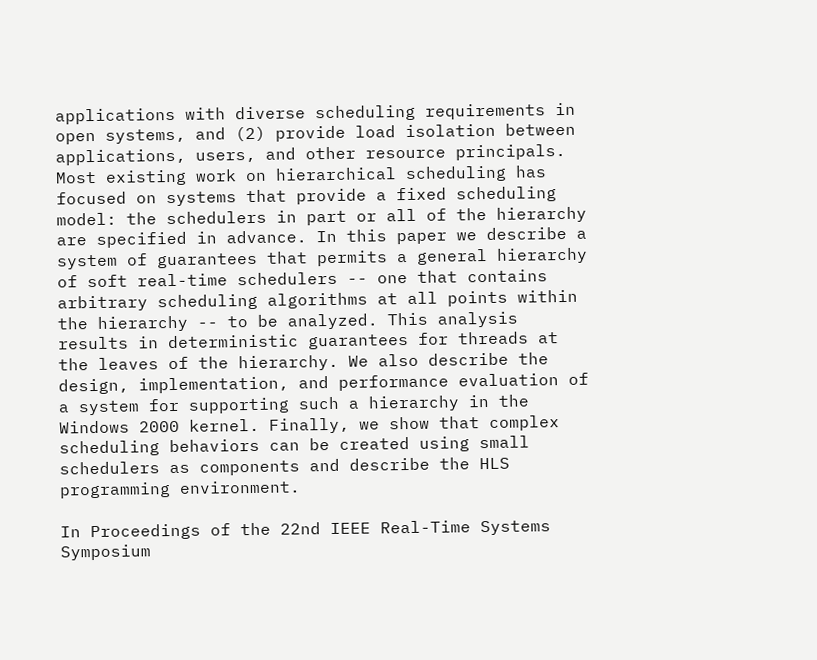applications with diverse scheduling requirements in open systems, and (2) provide load isolation between applications, users, and other resource principals. Most existing work on hierarchical scheduling has focused on systems that provide a fixed scheduling model: the schedulers in part or all of the hierarchy are specified in advance. In this paper we describe a system of guarantees that permits a general hierarchy of soft real-time schedulers -- one that contains arbitrary scheduling algorithms at all points within the hierarchy -- to be analyzed. This analysis results in deterministic guarantees for threads at the leaves of the hierarchy. We also describe the design, implementation, and performance evaluation of a system for supporting such a hierarchy in the Windows 2000 kernel. Finally, we show that complex scheduling behaviors can be created using small schedulers as components and describe the HLS programming environment.

In Proceedings of the 22nd IEEE Real-Time Systems Symposium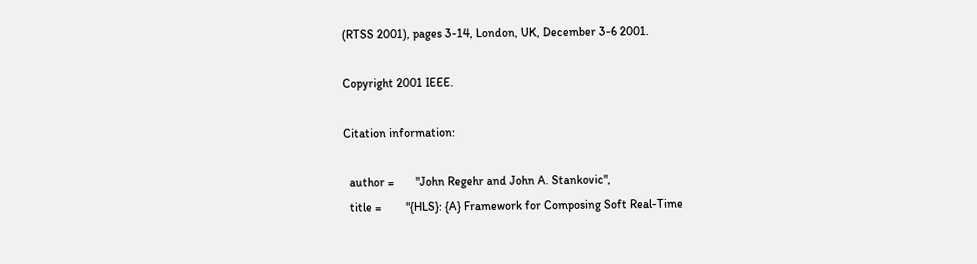(RTSS 2001), pages 3-14, London, UK, December 3-6 2001.

Copyright 2001 IEEE.

Citation information:

  author =       "John Regehr and John A. Stankovic",
  title =        "{HLS}: {A} Framework for Composing Soft Real-Time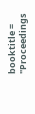booktitle =    "Proceedings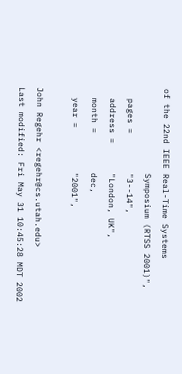of the 22nd IEEE Real-Time Systems
                 Symposium (RTSS 2001)",
  pages =        "3--14",
  address =      "London, UK",
  month =        dec,
  year =         "2001",

John Regehr <regehr@cs.utah.edu>
Last modified: Fri May 31 10:45:28 MDT 2002